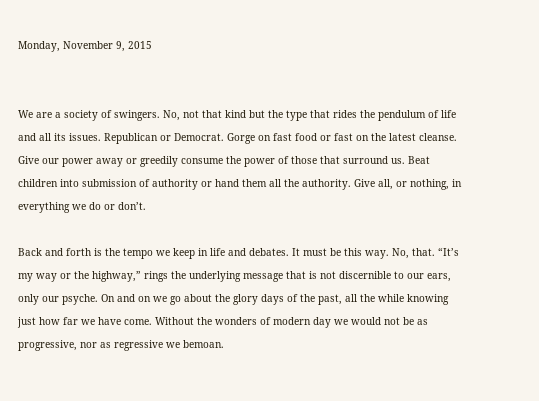Monday, November 9, 2015


We are a society of swingers. No, not that kind but the type that rides the pendulum of life and all its issues. Republican or Democrat. Gorge on fast food or fast on the latest cleanse. Give our power away or greedily consume the power of those that surround us. Beat children into submission of authority or hand them all the authority. Give all, or nothing, in everything we do or don’t.

Back and forth is the tempo we keep in life and debates. It must be this way. No, that. “It’s my way or the highway,” rings the underlying message that is not discernible to our ears, only our psyche. On and on we go about the glory days of the past, all the while knowing just how far we have come. Without the wonders of modern day we would not be as progressive, nor as regressive we bemoan.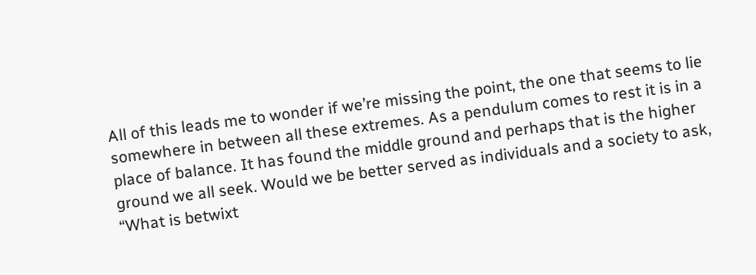All of this leads me to wonder if we’re missing the point, the one that seems to lie somewhere in between all these extremes. As a pendulum comes to rest it is in a place of balance. It has found the middle ground and perhaps that is the higher ground we all seek. Would we be better served as individuals and a society to ask, “What is betwixt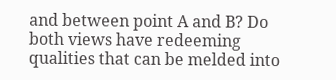and between point A and B? Do both views have redeeming qualities that can be melded into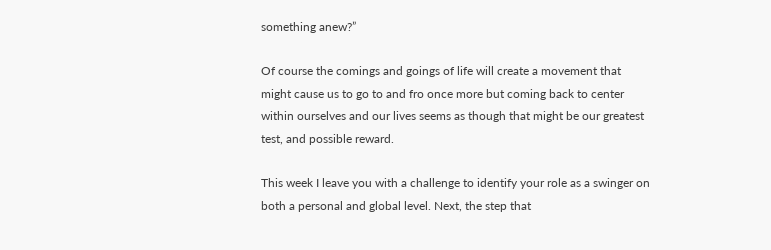something anew?”

Of course the comings and goings of life will create a movement that might cause us to go to and fro once more but coming back to center within ourselves and our lives seems as though that might be our greatest test, and possible reward.

This week I leave you with a challenge to identify your role as a swinger on both a personal and global level. Next, the step that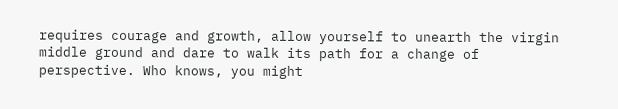requires courage and growth, allow yourself to unearth the virgin middle ground and dare to walk its path for a change of perspective. Who knows, you might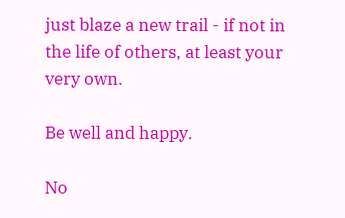just blaze a new trail - if not in the life of others, at least your very own.

Be well and happy.

No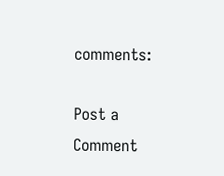comments:

Post a Comment